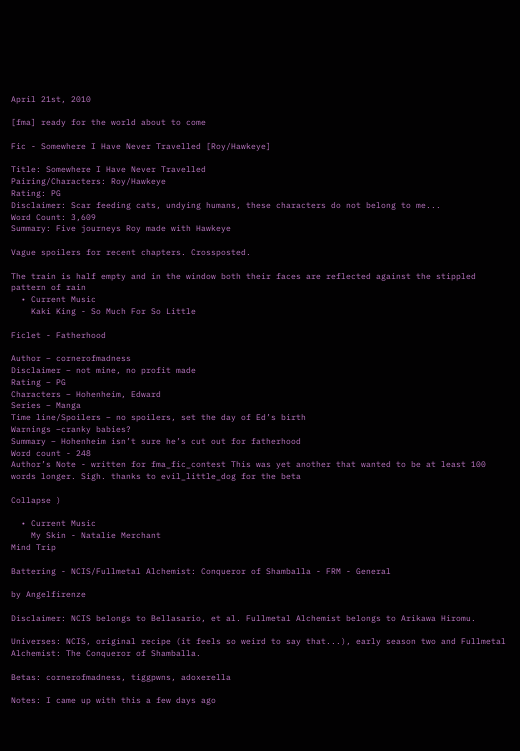April 21st, 2010

[fma] ready for the world about to come

Fic - Somewhere I Have Never Travelled [Roy/Hawkeye]

Title: Somewhere I Have Never Travelled
Pairing/Characters: Roy/Hawkeye
Rating: PG
Disclaimer: Scar feeding cats, undying humans, these characters do not belong to me...
Word Count: 3,609
Summary: Five journeys Roy made with Hawkeye

Vague spoilers for recent chapters. Crossposted.

The train is half empty and in the window both their faces are reflected against the stippled pattern of rain
  • Current Music
    Kaki King - So Much For So Little

Ficlet - Fatherhood

Author – cornerofmadness
Disclaimer – not mine, no profit made
Rating – PG
Characters – Hohenheim, Edward
Series – Manga
Time line/Spoilers – no spoilers, set the day of Ed’s birth
Warnings –cranky babies?
Summary – Hohenheim isn’t sure he’s cut out for fatherhood
Word count - 248
Author’s Note - written for fma_fic_contest This was yet another that wanted to be at least 100 words longer. Sigh. thanks to evil_little_dog for the beta

Collapse )

  • Current Music
    My Skin - Natalie Merchant
Mind Trip

Battering - NCIS/Fullmetal Alchemist: Conqueror of Shamballa - FRM - General

by Angelfirenze

Disclaimer: NCIS belongs to Bellasario, et al. Fullmetal Alchemist belongs to Arikawa Hiromu.

Universes: NCIS, original recipe (it feels so weird to say that...), early season two and Fullmetal Alchemist: The Conqueror of Shamballa.

Betas: cornerofmadness, tiggpwns, adoxerella

Notes: I came up with this a few days ago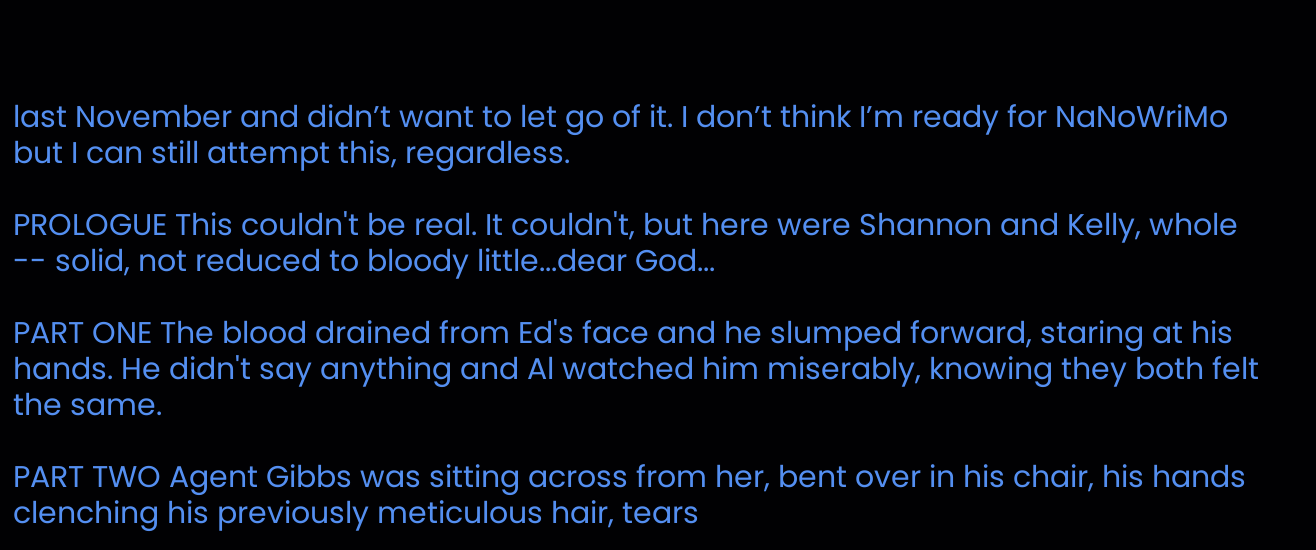last November and didn’t want to let go of it. I don’t think I’m ready for NaNoWriMo but I can still attempt this, regardless.

PROLOGUE This couldn't be real. It couldn't, but here were Shannon and Kelly, whole -- solid, not reduced to bloody little...dear God...

PART ONE The blood drained from Ed's face and he slumped forward, staring at his hands. He didn't say anything and Al watched him miserably, knowing they both felt the same.

PART TWO Agent Gibbs was sitting across from her, bent over in his chair, his hands clenching his previously meticulous hair, tears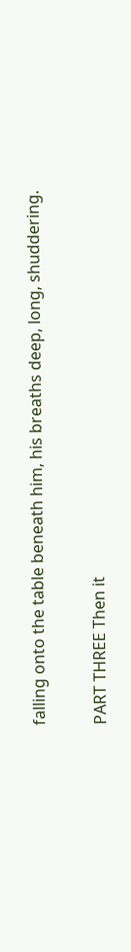falling onto the table beneath him, his breaths deep, long, shuddering.

PART THREE Then it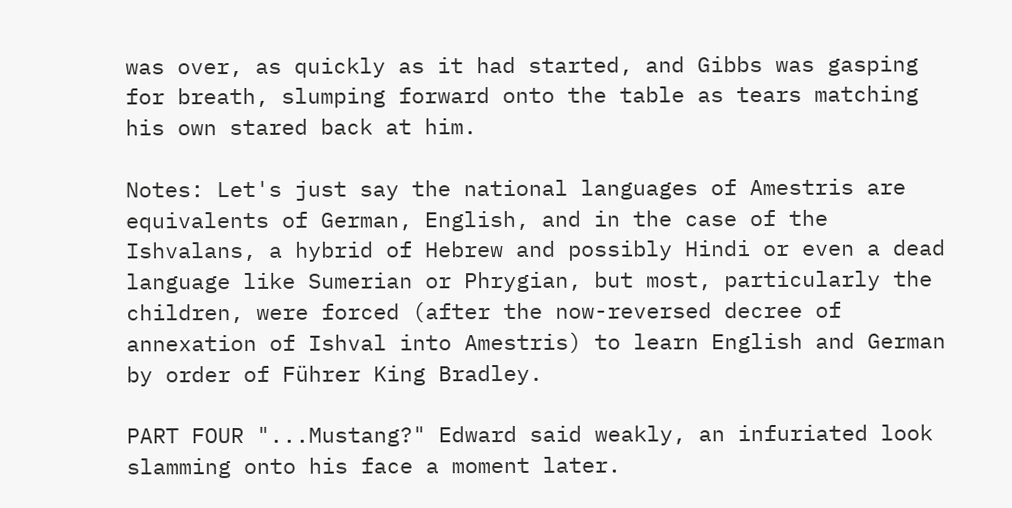was over, as quickly as it had started, and Gibbs was gasping for breath, slumping forward onto the table as tears matching his own stared back at him.

Notes: Let's just say the national languages of Amestris are equivalents of German, English, and in the case of the Ishvalans, a hybrid of Hebrew and possibly Hindi or even a dead language like Sumerian or Phrygian, but most, particularly the children, were forced (after the now-reversed decree of annexation of Ishval into Amestris) to learn English and German by order of Führer King Bradley.

PART FOUR "...Mustang?" Edward said weakly, an infuriated look slamming onto his face a moment later.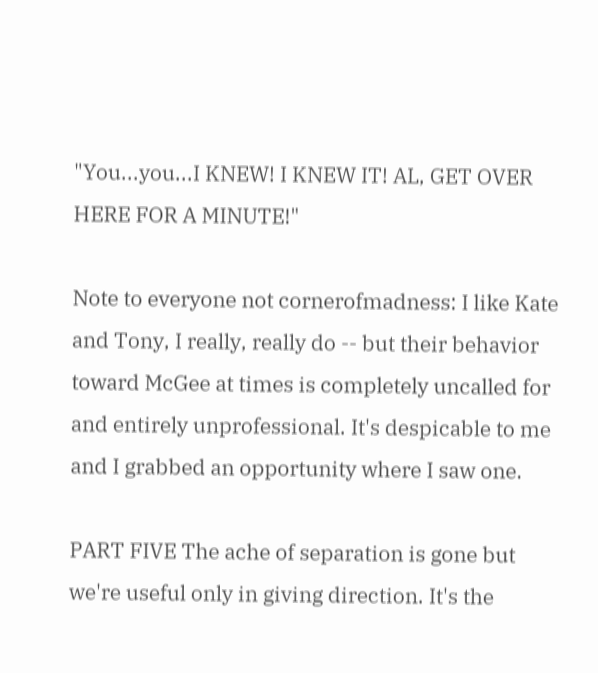"You...you...I KNEW! I KNEW IT! AL, GET OVER HERE FOR A MINUTE!"

Note to everyone not cornerofmadness: I like Kate and Tony, I really, really do -- but their behavior toward McGee at times is completely uncalled for and entirely unprofessional. It's despicable to me and I grabbed an opportunity where I saw one.

PART FIVE The ache of separation is gone but we're useful only in giving direction. It's the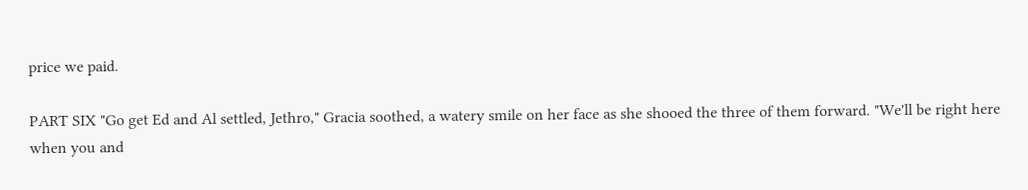price we paid.

PART SIX "Go get Ed and Al settled, Jethro," Gracia soothed, a watery smile on her face as she shooed the three of them forward. "We'll be right here when you and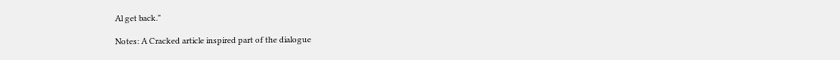Al get back."

Notes: A Cracked article inspired part of the dialogue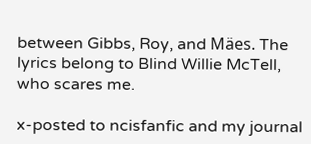between Gibbs, Roy, and Mäes. The lyrics belong to Blind Willie McTell, who scares me.

x-posted to ncisfanfic and my journal